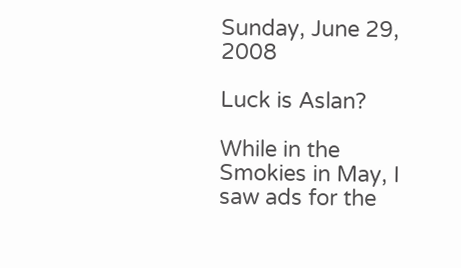Sunday, June 29, 2008

Luck is Aslan?

While in the Smokies in May, I saw ads for the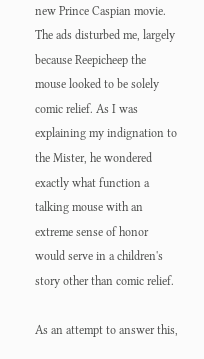new Prince Caspian movie. The ads disturbed me, largely because Reepicheep the mouse looked to be solely comic relief. As I was explaining my indignation to the Mister, he wondered exactly what function a talking mouse with an extreme sense of honor would serve in a children's story other than comic relief.

As an attempt to answer this,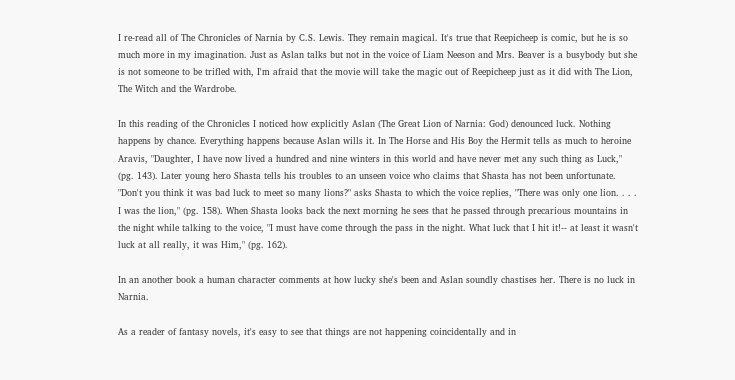I re-read all of The Chronicles of Narnia by C.S. Lewis. They remain magical. It's true that Reepicheep is comic, but he is so much more in my imagination. Just as Aslan talks but not in the voice of Liam Neeson and Mrs. Beaver is a busybody but she is not someone to be trifled with, I'm afraid that the movie will take the magic out of Reepicheep just as it did with The Lion, The Witch and the Wardrobe.

In this reading of the Chronicles I noticed how explicitly Aslan (The Great Lion of Narnia: God) denounced luck. Nothing happens by chance. Everything happens because Aslan wills it. In The Horse and His Boy the Hermit tells as much to heroine Aravis, "Daughter, I have now lived a hundred and nine winters in this world and have never met any such thing as Luck," (pg. 143). Later young hero Shasta tells his troubles to an unseen voice who claims that Shasta has not been unfortunate. "Don't you think it was bad luck to meet so many lions?" asks Shasta to which the voice replies, "There was only one lion. . . . I was the lion," (pg. 158). When Shasta looks back the next morning he sees that he passed through precarious mountains in the night while talking to the voice, "I must have come through the pass in the night. What luck that I hit it!-- at least it wasn't luck at all really, it was Him," (pg. 162).

In an another book a human character comments at how lucky she's been and Aslan soundly chastises her. There is no luck in Narnia.

As a reader of fantasy novels, it's easy to see that things are not happening coincidentally and in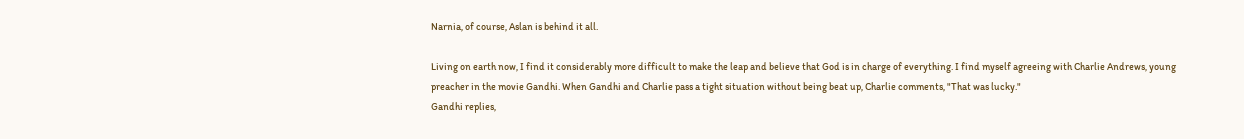Narnia, of course, Aslan is behind it all.

Living on earth now, I find it considerably more difficult to make the leap and believe that God is in charge of everything. I find myself agreeing with Charlie Andrews, young preacher in the movie Gandhi. When Gandhi and Charlie pass a tight situation without being beat up, Charlie comments, "That was lucky."
Gandhi replies,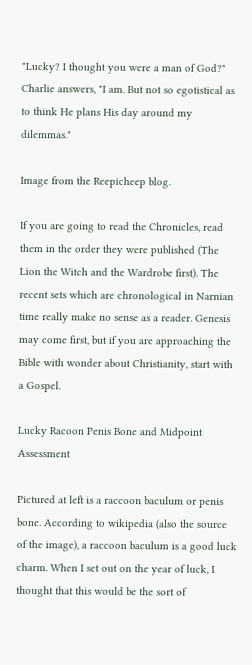"Lucky? I thought you were a man of God?"
Charlie answers, "I am. But not so egotistical as to think He plans His day around my dilemmas."

Image from the Reepicheep blog.

If you are going to read the Chronicles, read them in the order they were published (The Lion the Witch and the Wardrobe first). The recent sets which are chronological in Narnian time really make no sense as a reader. Genesis may come first, but if you are approaching the Bible with wonder about Christianity, start with a Gospel.

Lucky Racoon Penis Bone and Midpoint Assessment

Pictured at left is a raccoon baculum or penis bone. According to wikipedia (also the source of the image), a raccoon baculum is a good luck charm. When I set out on the year of luck, I thought that this would be the sort of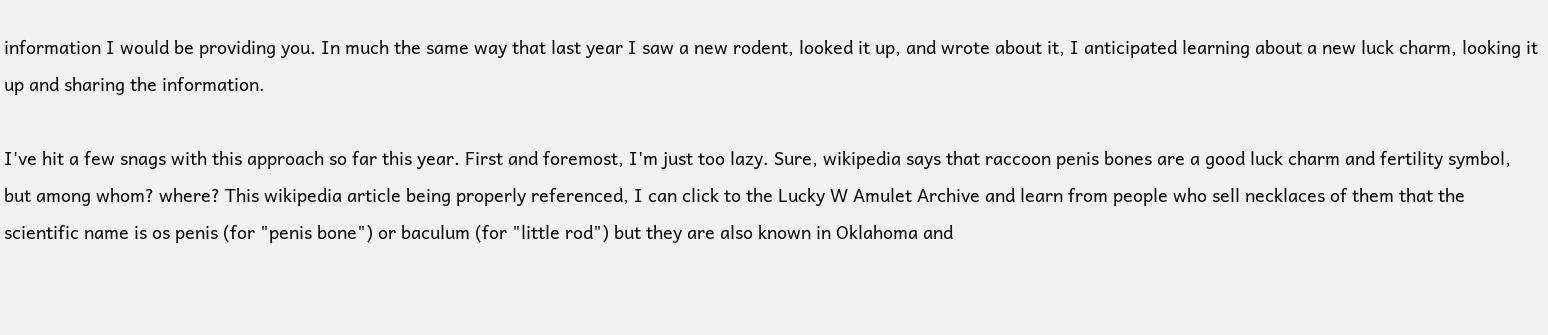information I would be providing you. In much the same way that last year I saw a new rodent, looked it up, and wrote about it, I anticipated learning about a new luck charm, looking it up and sharing the information.

I've hit a few snags with this approach so far this year. First and foremost, I'm just too lazy. Sure, wikipedia says that raccoon penis bones are a good luck charm and fertility symbol, but among whom? where? This wikipedia article being properly referenced, I can click to the Lucky W Amulet Archive and learn from people who sell necklaces of them that the scientific name is os penis (for "penis bone") or baculum (for "little rod") but they are also known in Oklahoma and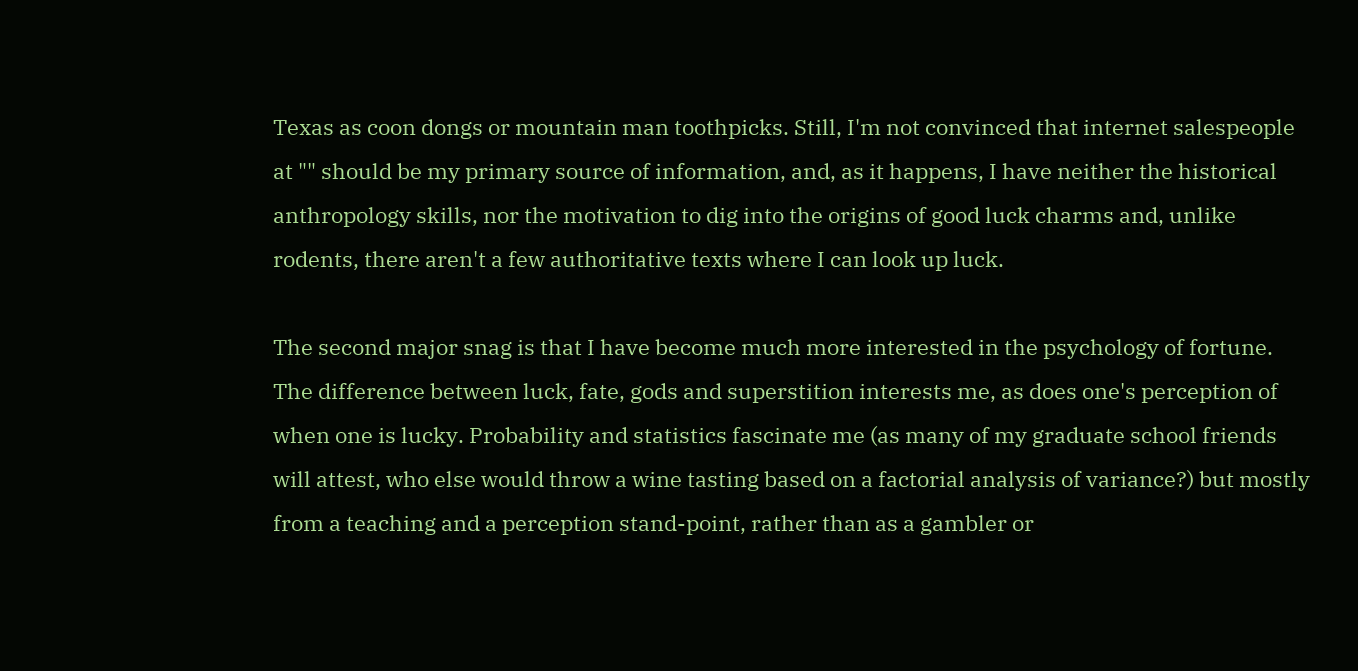Texas as coon dongs or mountain man toothpicks. Still, I'm not convinced that internet salespeople at "" should be my primary source of information, and, as it happens, I have neither the historical anthropology skills, nor the motivation to dig into the origins of good luck charms and, unlike rodents, there aren't a few authoritative texts where I can look up luck.

The second major snag is that I have become much more interested in the psychology of fortune. The difference between luck, fate, gods and superstition interests me, as does one's perception of when one is lucky. Probability and statistics fascinate me (as many of my graduate school friends will attest, who else would throw a wine tasting based on a factorial analysis of variance?) but mostly from a teaching and a perception stand-point, rather than as a gambler or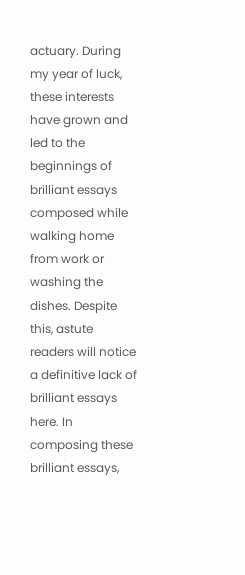actuary. During my year of luck, these interests have grown and led to the beginnings of brilliant essays composed while walking home from work or washing the dishes. Despite this, astute readers will notice a definitive lack of brilliant essays here. In composing these brilliant essays,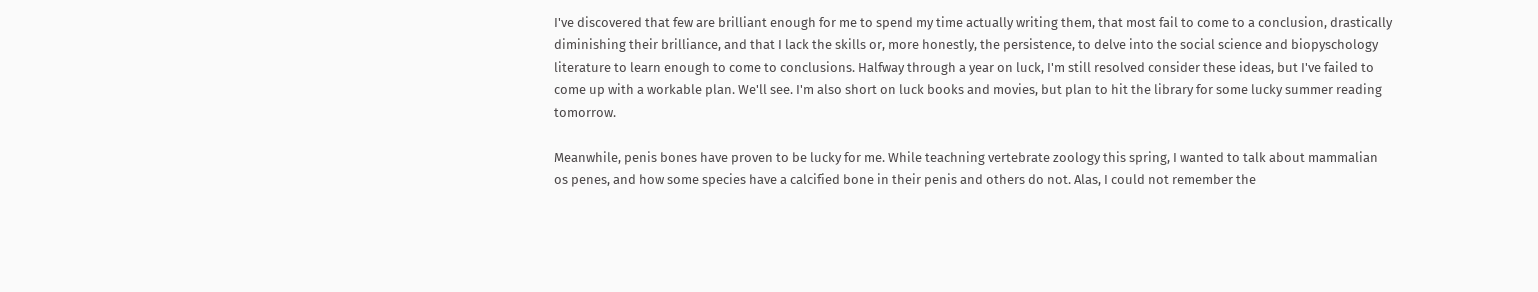I've discovered that few are brilliant enough for me to spend my time actually writing them, that most fail to come to a conclusion, drastically diminishing their brilliance, and that I lack the skills or, more honestly, the persistence, to delve into the social science and biopyschology literature to learn enough to come to conclusions. Halfway through a year on luck, I'm still resolved consider these ideas, but I've failed to come up with a workable plan. We'll see. I'm also short on luck books and movies, but plan to hit the library for some lucky summer reading tomorrow.

Meanwhile, penis bones have proven to be lucky for me. While teachning vertebrate zoology this spring, I wanted to talk about mammalian os penes, and how some species have a calcified bone in their penis and others do not. Alas, I could not remember the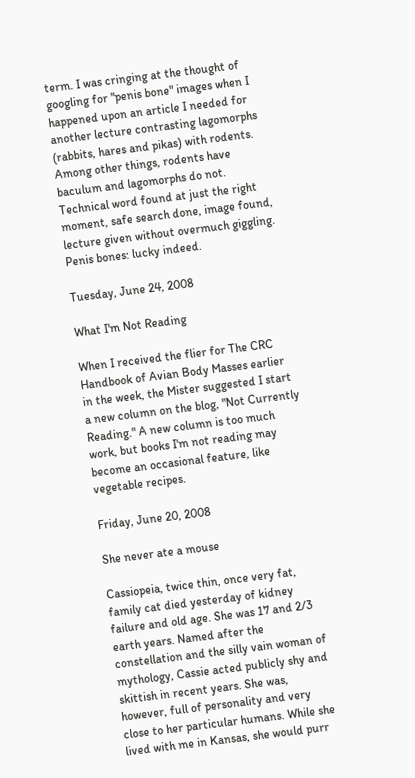term. I was cringing at the thought of googling for "penis bone" images when I happened upon an article I needed for another lecture contrasting lagomorphs (rabbits, hares and pikas) with rodents. Among other things, rodents have baculum and lagomorphs do not. Technical word found at just the right moment, safe search done, image found, lecture given without overmuch giggling. Penis bones: lucky indeed.

Tuesday, June 24, 2008

What I'm Not Reading

When I received the flier for The CRC Handbook of Avian Body Masses earlier in the week, the Mister suggested I start a new column on the blog, "Not Currently Reading." A new column is too much work, but books I'm not reading may become an occasional feature, like vegetable recipes.

Friday, June 20, 2008

She never ate a mouse

Cassiopeia, twice thin, once very fat, family cat died yesterday of kidney failure and old age. She was 17 and 2/3 earth years. Named after the constellation and the silly vain woman of mythology, Cassie acted publicly shy and skittish in recent years. She was, however, full of personality and very close to her particular humans. While she lived with me in Kansas, she would purr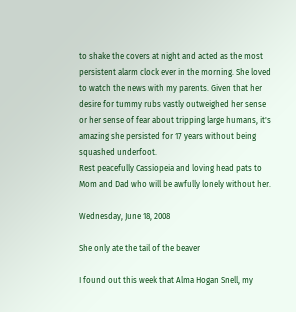to shake the covers at night and acted as the most persistent alarm clock ever in the morning. She loved to watch the news with my parents. Given that her desire for tummy rubs vastly outweighed her sense or her sense of fear about tripping large humans, it's amazing she persisted for 17 years without being squashed underfoot.
Rest peacefully Cassiopeia and loving head pats to Mom and Dad who will be awfully lonely without her.

Wednesday, June 18, 2008

She only ate the tail of the beaver

I found out this week that Alma Hogan Snell, my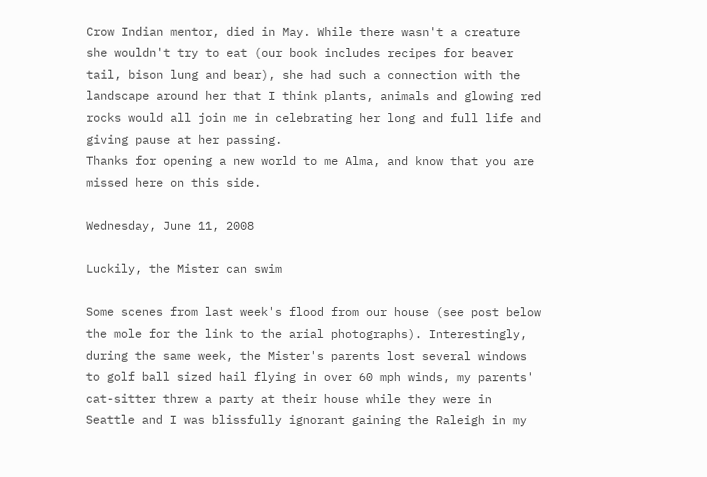Crow Indian mentor, died in May. While there wasn't a creature she wouldn't try to eat (our book includes recipes for beaver tail, bison lung and bear), she had such a connection with the landscape around her that I think plants, animals and glowing red rocks would all join me in celebrating her long and full life and giving pause at her passing.
Thanks for opening a new world to me Alma, and know that you are missed here on this side.

Wednesday, June 11, 2008

Luckily, the Mister can swim

Some scenes from last week's flood from our house (see post below the mole for the link to the arial photographs). Interestingly, during the same week, the Mister's parents lost several windows to golf ball sized hail flying in over 60 mph winds, my parents' cat-sitter threw a party at their house while they were in Seattle and I was blissfully ignorant gaining the Raleigh in my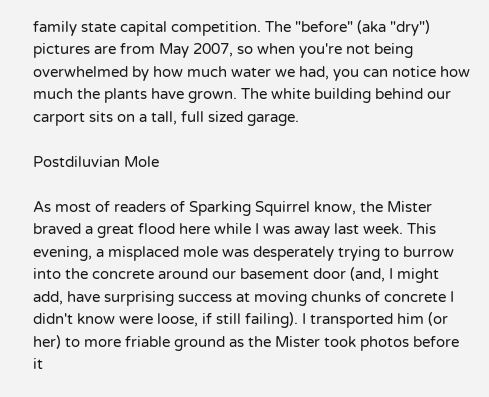family state capital competition. The "before" (aka "dry") pictures are from May 2007, so when you're not being overwhelmed by how much water we had, you can notice how much the plants have grown. The white building behind our carport sits on a tall, full sized garage.

Postdiluvian Mole

As most of readers of Sparking Squirrel know, the Mister braved a great flood here while I was away last week. This evening, a misplaced mole was desperately trying to burrow into the concrete around our basement door (and, I might add, have surprising success at moving chunks of concrete I didn't know were loose, if still failing). I transported him (or her) to more friable ground as the Mister took photos before it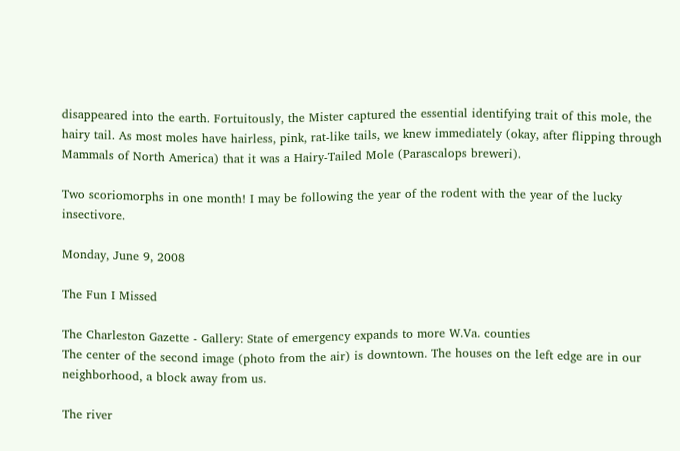disappeared into the earth. Fortuitously, the Mister captured the essential identifying trait of this mole, the hairy tail. As most moles have hairless, pink, rat-like tails, we knew immediately (okay, after flipping through Mammals of North America) that it was a Hairy-Tailed Mole (Parascalops breweri).

Two scoriomorphs in one month! I may be following the year of the rodent with the year of the lucky insectivore.

Monday, June 9, 2008

The Fun I Missed

The Charleston Gazette - Gallery: State of emergency expands to more W.Va. counties
The center of the second image (photo from the air) is downtown. The houses on the left edge are in our neighborhood, a block away from us.

The river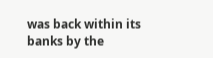was back within its banks by the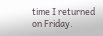time I returned on Friday.